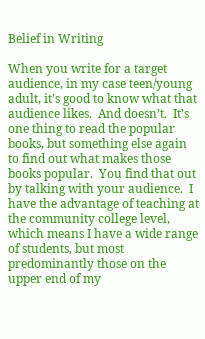Belief in Writing

When you write for a target audience, in my case teen/young adult, it’s good to know what that audience likes.  And doesn’t.  It’s one thing to read the popular books, but something else again to find out what makes those books popular.  You find that out by talking with your audience.  I have the advantage of teaching at the community college level, which means I have a wide range of students, but most predominantly those on the upper end of my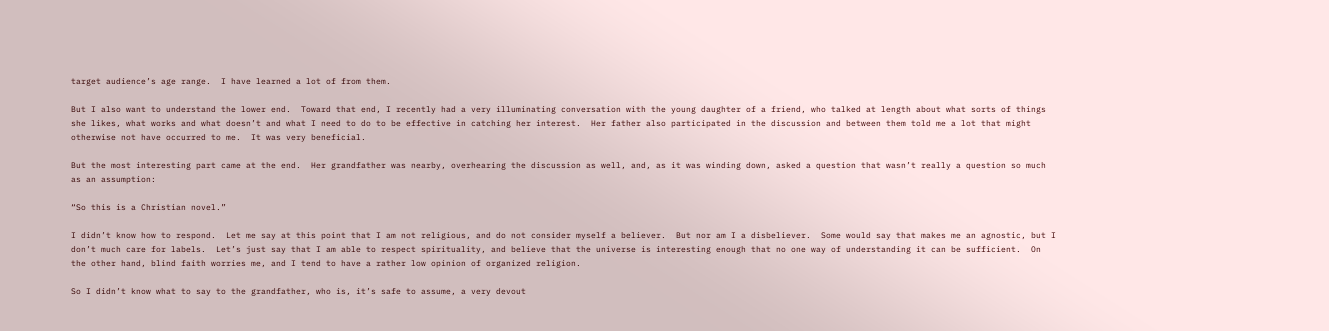target audience’s age range.  I have learned a lot of from them.

But I also want to understand the lower end.  Toward that end, I recently had a very illuminating conversation with the young daughter of a friend, who talked at length about what sorts of things she likes, what works and what doesn’t and what I need to do to be effective in catching her interest.  Her father also participated in the discussion and between them told me a lot that might otherwise not have occurred to me.  It was very beneficial.

But the most interesting part came at the end.  Her grandfather was nearby, overhearing the discussion as well, and, as it was winding down, asked a question that wasn’t really a question so much as an assumption:

“So this is a Christian novel.”

I didn’t know how to respond.  Let me say at this point that I am not religious, and do not consider myself a believer.  But nor am I a disbeliever.  Some would say that makes me an agnostic, but I don’t much care for labels.  Let’s just say that I am able to respect spirituality, and believe that the universe is interesting enough that no one way of understanding it can be sufficient.  On the other hand, blind faith worries me, and I tend to have a rather low opinion of organized religion.

So I didn’t know what to say to the grandfather, who is, it’s safe to assume, a very devout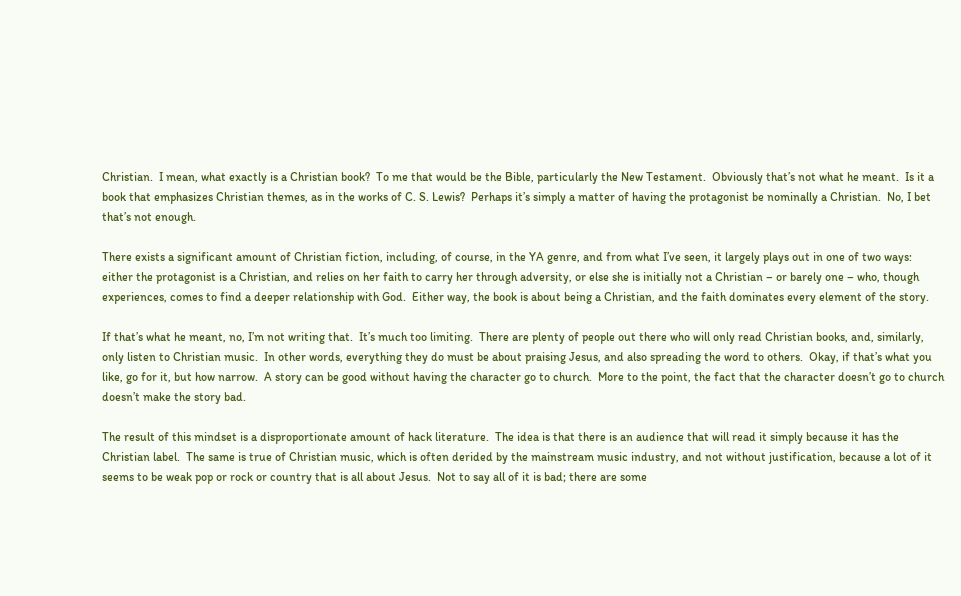Christian.  I mean, what exactly is a Christian book?  To me that would be the Bible, particularly the New Testament.  Obviously that’s not what he meant.  Is it a book that emphasizes Christian themes, as in the works of C. S. Lewis?  Perhaps it’s simply a matter of having the protagonist be nominally a Christian.  No, I bet that’s not enough.

There exists a significant amount of Christian fiction, including, of course, in the YA genre, and from what I’ve seen, it largely plays out in one of two ways: either the protagonist is a Christian, and relies on her faith to carry her through adversity, or else she is initially not a Christian – or barely one – who, though experiences, comes to find a deeper relationship with God.  Either way, the book is about being a Christian, and the faith dominates every element of the story.

If that’s what he meant, no, I’m not writing that.  It’s much too limiting.  There are plenty of people out there who will only read Christian books, and, similarly, only listen to Christian music.  In other words, everything they do must be about praising Jesus, and also spreading the word to others.  Okay, if that’s what you like, go for it, but how narrow.  A story can be good without having the character go to church.  More to the point, the fact that the character doesn’t go to church doesn’t make the story bad.

The result of this mindset is a disproportionate amount of hack literature.  The idea is that there is an audience that will read it simply because it has the Christian label.  The same is true of Christian music, which is often derided by the mainstream music industry, and not without justification, because a lot of it seems to be weak pop or rock or country that is all about Jesus.  Not to say all of it is bad; there are some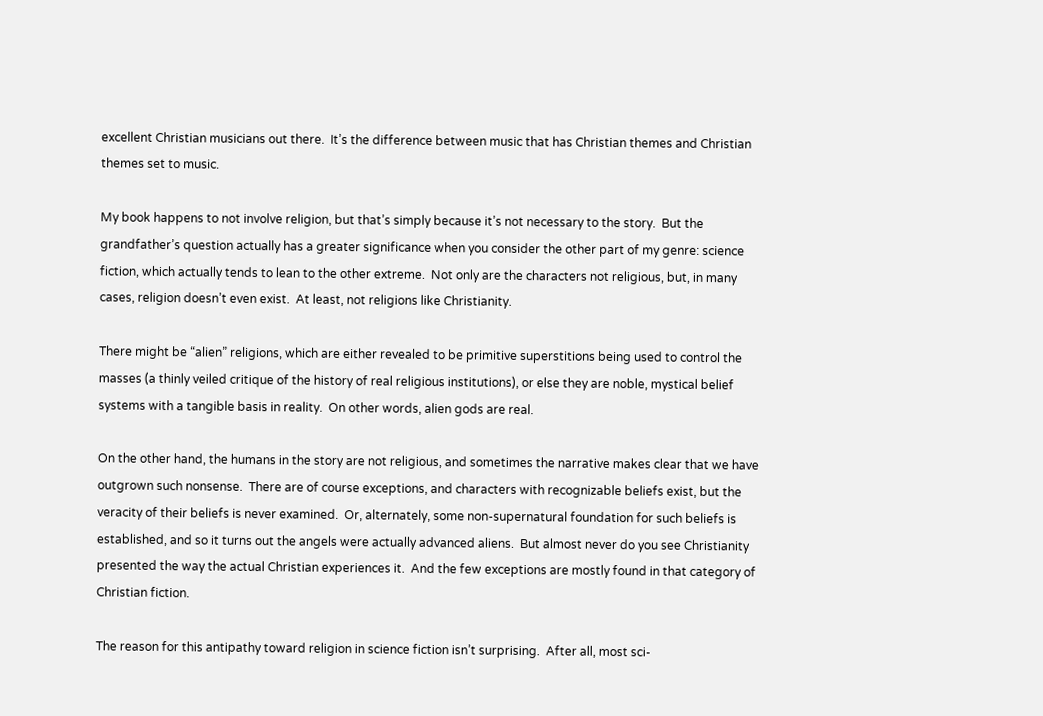excellent Christian musicians out there.  It’s the difference between music that has Christian themes and Christian themes set to music.

My book happens to not involve religion, but that’s simply because it’s not necessary to the story.  But the grandfather’s question actually has a greater significance when you consider the other part of my genre: science fiction, which actually tends to lean to the other extreme.  Not only are the characters not religious, but, in many cases, religion doesn’t even exist.  At least, not religions like Christianity.

There might be “alien” religions, which are either revealed to be primitive superstitions being used to control the masses (a thinly veiled critique of the history of real religious institutions), or else they are noble, mystical belief systems with a tangible basis in reality.  On other words, alien gods are real.

On the other hand, the humans in the story are not religious, and sometimes the narrative makes clear that we have outgrown such nonsense.  There are of course exceptions, and characters with recognizable beliefs exist, but the veracity of their beliefs is never examined.  Or, alternately, some non-supernatural foundation for such beliefs is established, and so it turns out the angels were actually advanced aliens.  But almost never do you see Christianity presented the way the actual Christian experiences it.  And the few exceptions are mostly found in that category of Christian fiction.

The reason for this antipathy toward religion in science fiction isn’t surprising.  After all, most sci-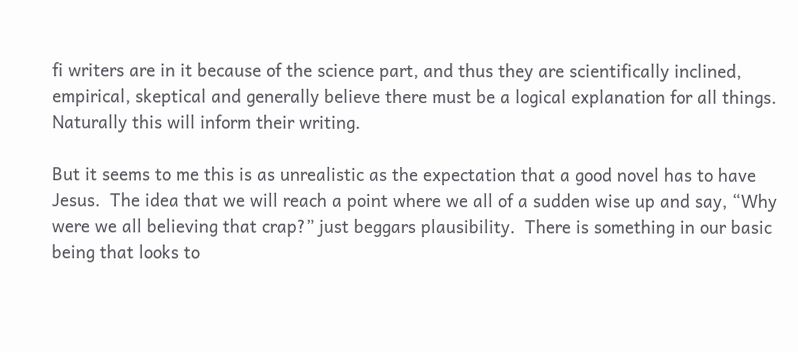fi writers are in it because of the science part, and thus they are scientifically inclined, empirical, skeptical and generally believe there must be a logical explanation for all things.  Naturally this will inform their writing.

But it seems to me this is as unrealistic as the expectation that a good novel has to have Jesus.  The idea that we will reach a point where we all of a sudden wise up and say, “Why were we all believing that crap?” just beggars plausibility.  There is something in our basic being that looks to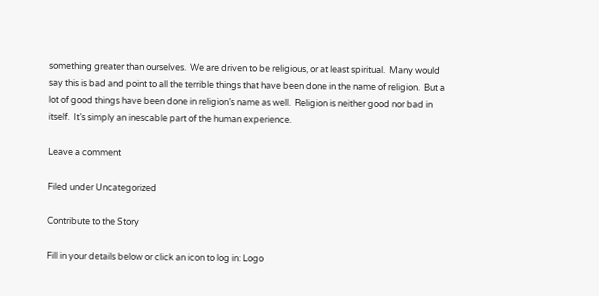something greater than ourselves.  We are driven to be religious, or at least spiritual.  Many would say this is bad and point to all the terrible things that have been done in the name of religion.  But a lot of good things have been done in religion’s name as well.  Religion is neither good nor bad in itself.  It’s simply an inescable part of the human experience.

Leave a comment

Filed under Uncategorized

Contribute to the Story

Fill in your details below or click an icon to log in: Logo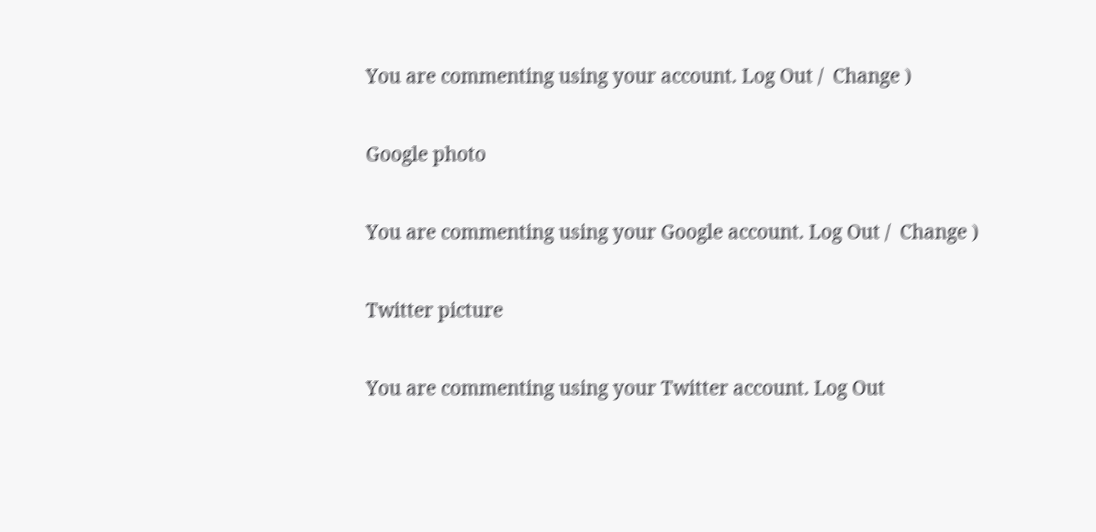You are commenting using your account. Log Out /  Change )

Google photo

You are commenting using your Google account. Log Out /  Change )

Twitter picture

You are commenting using your Twitter account. Log Out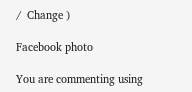/  Change )

Facebook photo

You are commenting using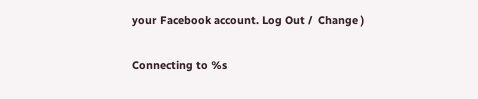your Facebook account. Log Out /  Change )

Connecting to %s